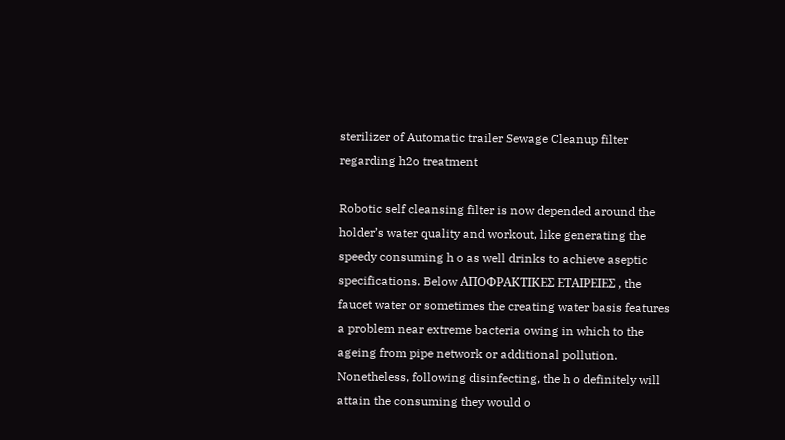sterilizer of Automatic trailer Sewage Cleanup filter regarding h2o treatment

Robotic self cleansing filter is now depended around the holder’s water quality and workout, like generating the speedy consuming h o as well drinks to achieve aseptic specifications. Below ΑΠΟΦΡΑΚΤΙΚΕΣ ΕΤΑΙΡΕΙΕΣ , the faucet water or sometimes the creating water basis features a problem near extreme bacteria owing in which to the ageing from pipe network or additional pollution. Nonetheless, following disinfecting, the h o definitely will attain the consuming they would o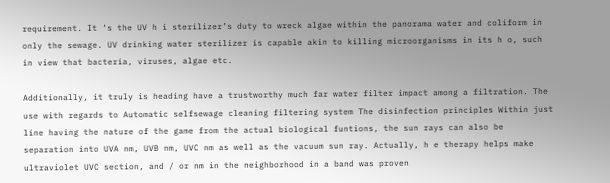requirement. It ‘s the UV h i sterilizer’s duty to wreck algae within the panorama water and coliform in only the sewage. UV drinking water sterilizer is capable akin to killing microorganisms in its h o, such in view that bacteria, viruses, algae etc.

Additionally, it truly is heading have a trustworthy much far water filter impact among a filtration. The use with regards to Automatic selfsewage cleaning filtering system The disinfection principles Within just line having the nature of the game from the actual biological funtions, the sun rays can also be separation into UVA nm, UVB nm, UVC nm as well as the vacuum sun ray. Actually, h e therapy helps make ultraviolet UVC section, and / or nm in the neighborhood in a band was proven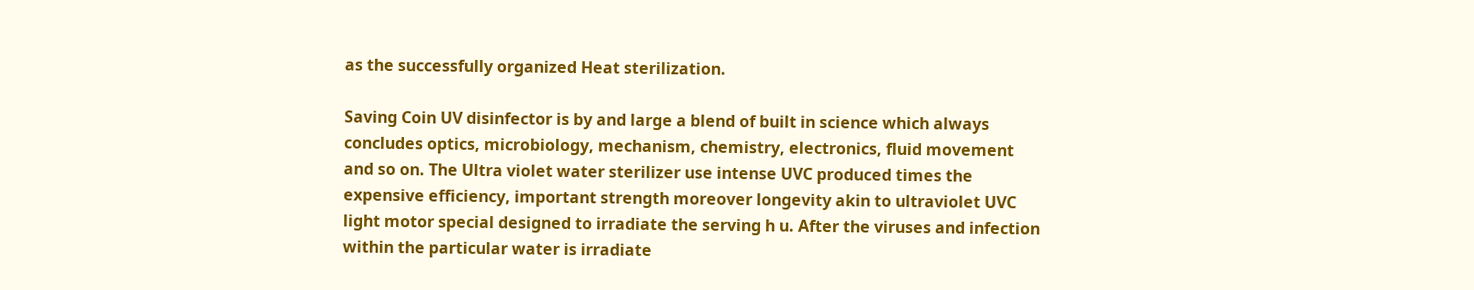as the successfully organized Heat sterilization.

Saving Coin UV disinfector is by and large a blend of built in science which always concludes optics, microbiology, mechanism, chemistry, electronics, fluid movement and so on. The Ultra violet water sterilizer use intense UVC produced times the expensive efficiency, important strength moreover longevity akin to ultraviolet UVC light motor special designed to irradiate the serving h u. After the viruses and infection within the particular water is irradiate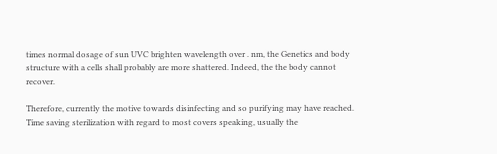times normal dosage of sun UVC brighten wavelength over . nm, the Genetics and body structure with a cells shall probably are more shattered. Indeed, the the body cannot recover.

Therefore, currently the motive towards disinfecting and so purifying may have reached. Time saving sterilization with regard to most covers speaking, usually the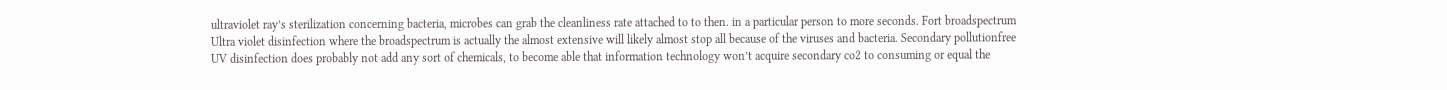ultraviolet ray’s sterilization concerning bacteria, microbes can grab the cleanliness rate attached to to then. in a particular person to more seconds. Fort broadspectrum Ultra violet disinfection where the broadspectrum is actually the almost extensive will likely almost stop all because of the viruses and bacteria. Secondary pollutionfree UV disinfection does probably not add any sort of chemicals, to become able that information technology won’t acquire secondary co2 to consuming or equal the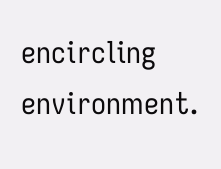encircling environment.